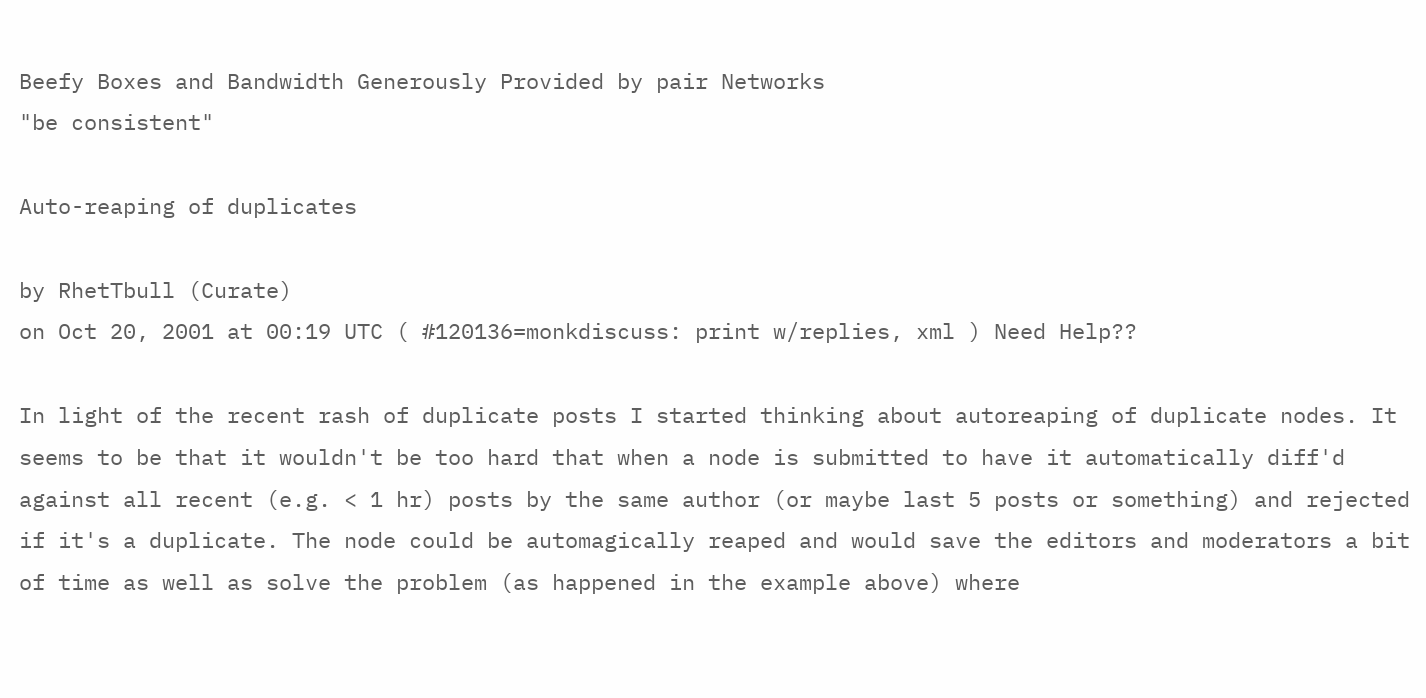Beefy Boxes and Bandwidth Generously Provided by pair Networks
"be consistent"

Auto-reaping of duplicates

by RhetTbull (Curate)
on Oct 20, 2001 at 00:19 UTC ( #120136=monkdiscuss: print w/replies, xml ) Need Help??

In light of the recent rash of duplicate posts I started thinking about autoreaping of duplicate nodes. It seems to be that it wouldn't be too hard that when a node is submitted to have it automatically diff'd against all recent (e.g. < 1 hr) posts by the same author (or maybe last 5 posts or something) and rejected if it's a duplicate. The node could be automagically reaped and would save the editors and moderators a bit of time as well as solve the problem (as happened in the example above) where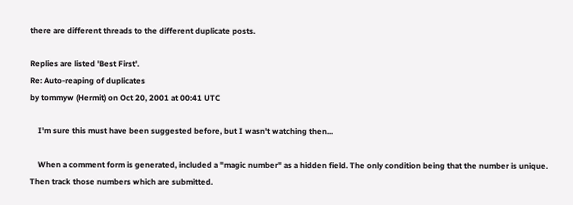there are different threads to the different duplicate posts.

Replies are listed 'Best First'.
Re: Auto-reaping of duplicates
by tommyw (Hermit) on Oct 20, 2001 at 00:41 UTC

    I'm sure this must have been suggested before, but I wasn't watching then...

    When a comment form is generated, included a "magic number" as a hidden field. The only condition being that the number is unique. Then track those numbers which are submitted.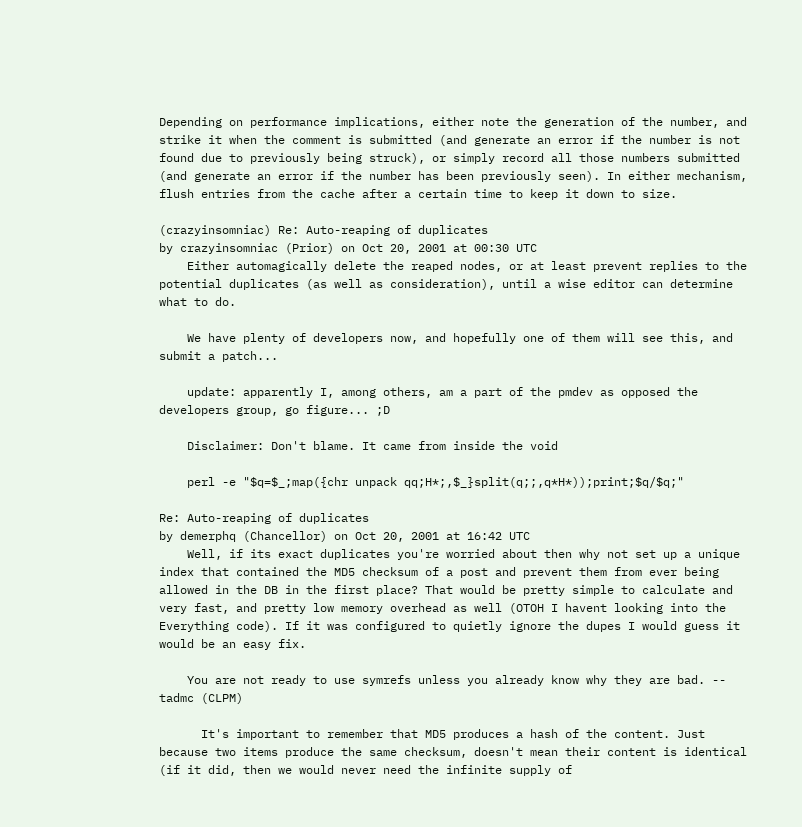Depending on performance implications, either note the generation of the number, and strike it when the comment is submitted (and generate an error if the number is not found due to previously being struck), or simply record all those numbers submitted (and generate an error if the number has been previously seen). In either mechanism, flush entries from the cache after a certain time to keep it down to size.

(crazyinsomniac) Re: Auto-reaping of duplicates
by crazyinsomniac (Prior) on Oct 20, 2001 at 00:30 UTC
    Either automagically delete the reaped nodes, or at least prevent replies to the potential duplicates (as well as consideration), until a wise editor can determine what to do.

    We have plenty of developers now, and hopefully one of them will see this, and submit a patch...

    update: apparently I, among others, am a part of the pmdev as opposed the developers group, go figure... ;D

    Disclaimer: Don't blame. It came from inside the void

    perl -e "$q=$_;map({chr unpack qq;H*;,$_}split(q;;,q*H*));print;$q/$q;"

Re: Auto-reaping of duplicates
by demerphq (Chancellor) on Oct 20, 2001 at 16:42 UTC
    Well, if its exact duplicates you're worried about then why not set up a unique index that contained the MD5 checksum of a post and prevent them from ever being allowed in the DB in the first place? That would be pretty simple to calculate and very fast, and pretty low memory overhead as well (OTOH I havent looking into the Everything code). If it was configured to quietly ignore the dupes I would guess it would be an easy fix.

    You are not ready to use symrefs unless you already know why they are bad. -- tadmc (CLPM)

      It's important to remember that MD5 produces a hash of the content. Just because two items produce the same checksum, doesn't mean their content is identical (if it did, then we would never need the infinite supply of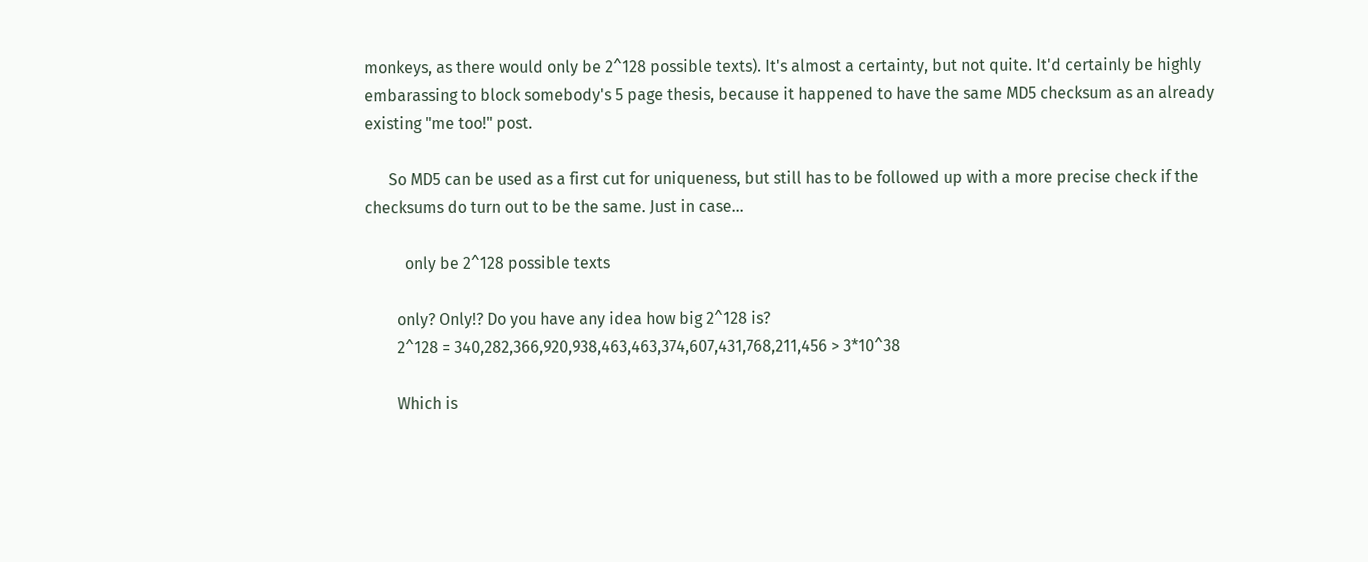monkeys, as there would only be 2^128 possible texts). It's almost a certainty, but not quite. It'd certainly be highly embarassing to block somebody's 5 page thesis, because it happened to have the same MD5 checksum as an already existing "me too!" post.

      So MD5 can be used as a first cut for uniqueness, but still has to be followed up with a more precise check if the checksums do turn out to be the same. Just in case...

          only be 2^128 possible texts

        only? Only!? Do you have any idea how big 2^128 is?
        2^128 = 340,282,366,920,938,463,463,374,607,431,768,211,456 > 3*10^38

        Which is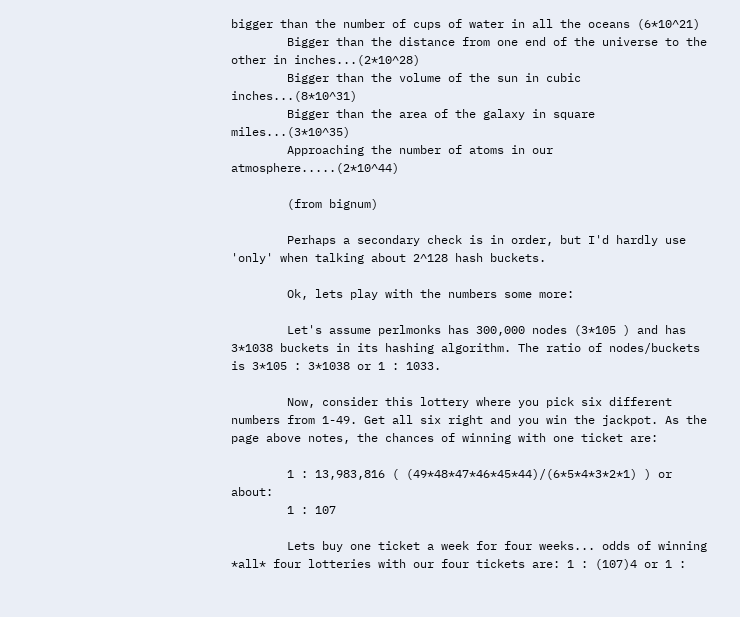bigger than the number of cups of water in all the oceans (6*10^21)
        Bigger than the distance from one end of the universe to the other in inches...(2*10^28)
        Bigger than the volume of the sun in cubic inches...(8*10^31)
        Bigger than the area of the galaxy in square miles...(3*10^35)
        Approaching the number of atoms in our atmosphere.....(2*10^44)

        (from bignum)

        Perhaps a secondary check is in order, but I'd hardly use 'only' when talking about 2^128 hash buckets.

        Ok, lets play with the numbers some more:

        Let's assume perlmonks has 300,000 nodes (3*105 ) and has 3*1038 buckets in its hashing algorithm. The ratio of nodes/buckets is 3*105 : 3*1038 or 1 : 1033.

        Now, consider this lottery where you pick six different numbers from 1-49. Get all six right and you win the jackpot. As the page above notes, the chances of winning with one ticket are:

        1 : 13,983,816 ( (49*48*47*46*45*44)/(6*5*4*3*2*1) ) or about:
        1 : 107

        Lets buy one ticket a week for four weeks... odds of winning *all* four lotteries with our four tickets are: 1 : (107)4 or 1 :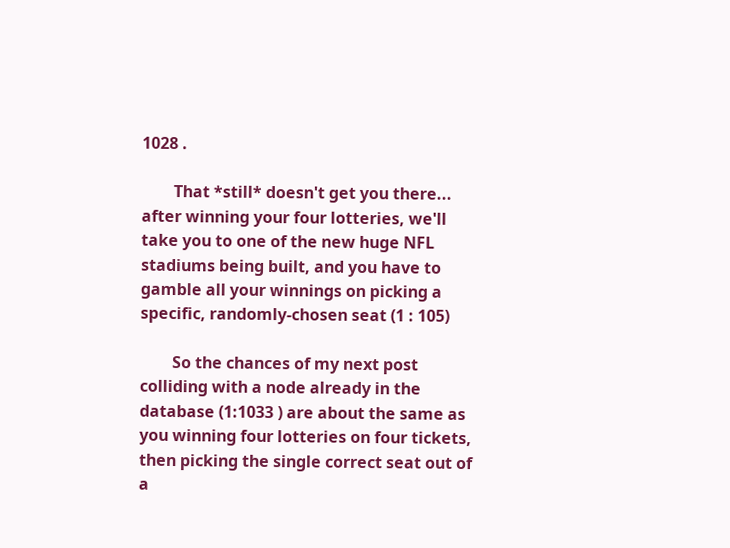1028 .

        That *still* doesn't get you there... after winning your four lotteries, we'll take you to one of the new huge NFL stadiums being built, and you have to gamble all your winnings on picking a specific, randomly-chosen seat (1 : 105)

        So the chances of my next post colliding with a node already in the database (1:1033 ) are about the same as you winning four lotteries on four tickets, then picking the single correct seat out of a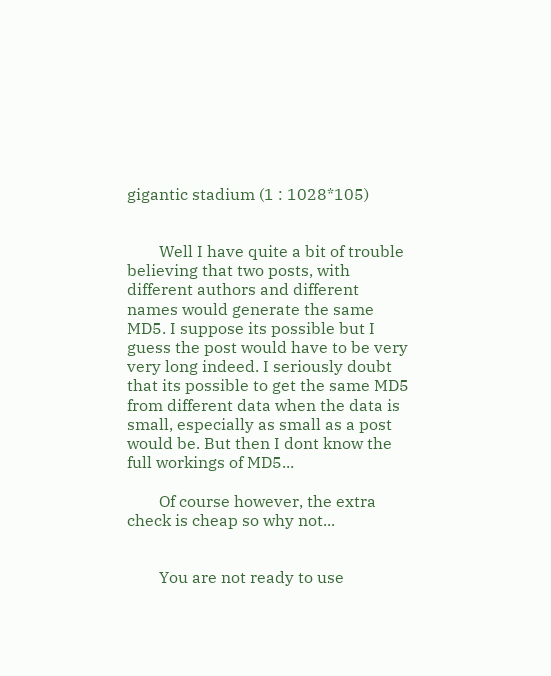gigantic stadium (1 : 1028*105)


        Well I have quite a bit of trouble believing that two posts, with different authors and different names would generate the same MD5. I suppose its possible but I guess the post would have to be very very long indeed. I seriously doubt that its possible to get the same MD5 from different data when the data is small, especially as small as a post would be. But then I dont know the full workings of MD5...

        Of course however, the extra check is cheap so why not...


        You are not ready to use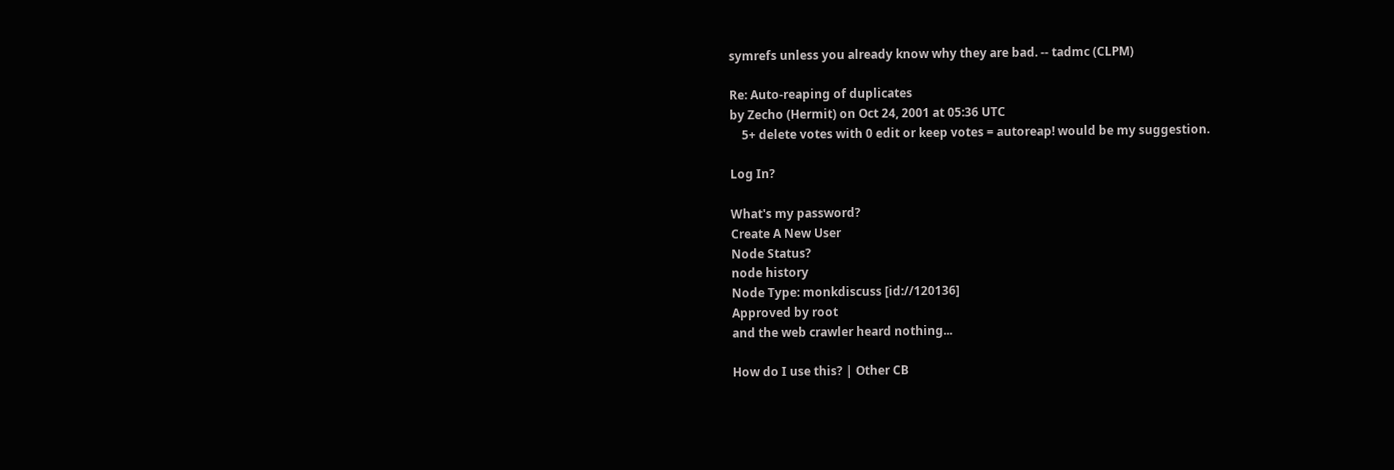symrefs unless you already know why they are bad. -- tadmc (CLPM)

Re: Auto-reaping of duplicates
by Zecho (Hermit) on Oct 24, 2001 at 05:36 UTC
    5+ delete votes with 0 edit or keep votes = autoreap! would be my suggestion.

Log In?

What's my password?
Create A New User
Node Status?
node history
Node Type: monkdiscuss [id://120136]
Approved by root
and the web crawler heard nothing...

How do I use this? | Other CB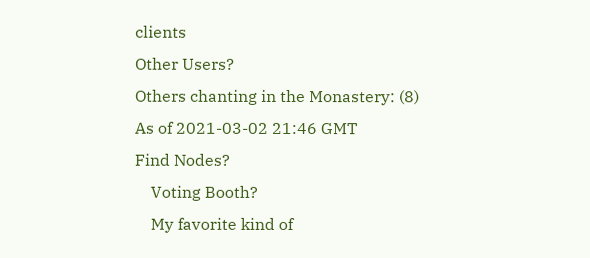clients
Other Users?
Others chanting in the Monastery: (8)
As of 2021-03-02 21:46 GMT
Find Nodes?
    Voting Booth?
    My favorite kind of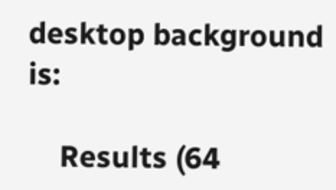desktop background is:

    Results (64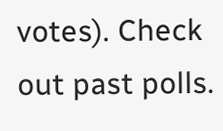votes). Check out past polls.